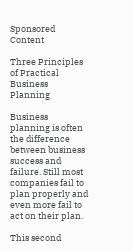Sponsored Content

Three Principles of Practical Business Planning

Business planning is often the difference between business success and failure. Still most companies fail to plan properly and even more fail to act on their plan.

This second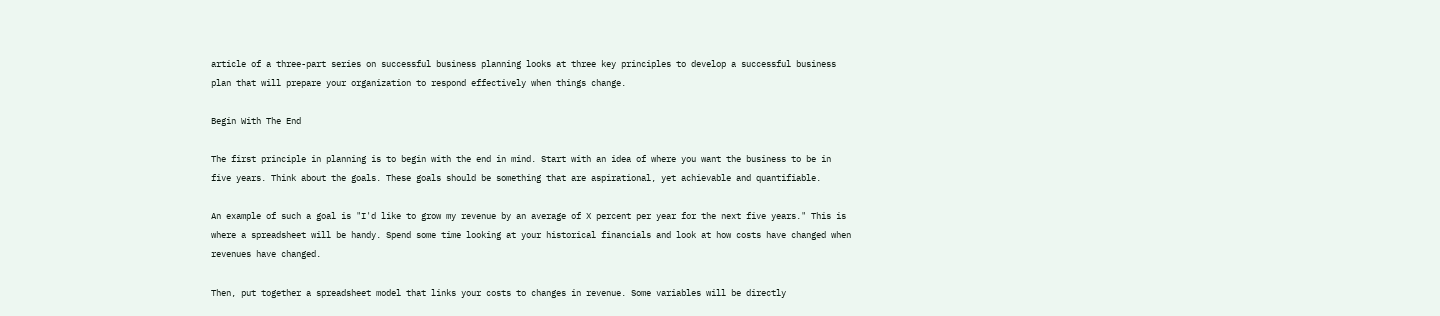article of a three-part series on successful business planning looks at three key principles to develop a successful business plan that will prepare your organization to respond effectively when things change.

Begin With The End

The first principle in planning is to begin with the end in mind. Start with an idea of where you want the business to be in five years. Think about the goals. These goals should be something that are aspirational, yet achievable and quantifiable.

An example of such a goal is "I'd like to grow my revenue by an average of X percent per year for the next five years." This is where a spreadsheet will be handy. Spend some time looking at your historical financials and look at how costs have changed when revenues have changed.

Then, put together a spreadsheet model that links your costs to changes in revenue. Some variables will be directly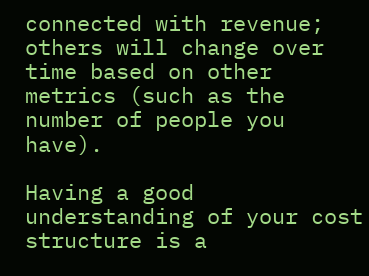connected with revenue; others will change over time based on other metrics (such as the number of people you have).

Having a good understanding of your cost structure is a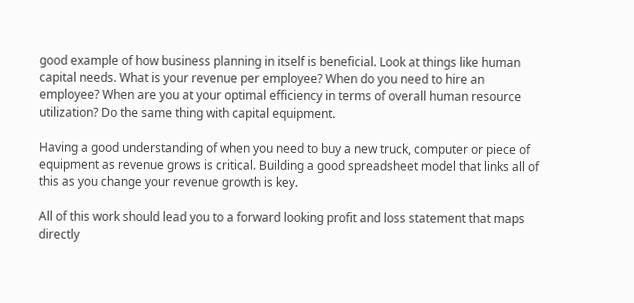good example of how business planning in itself is beneficial. Look at things like human capital needs. What is your revenue per employee? When do you need to hire an employee? When are you at your optimal efficiency in terms of overall human resource utilization? Do the same thing with capital equipment.

Having a good understanding of when you need to buy a new truck, computer or piece of equipment as revenue grows is critical. Building a good spreadsheet model that links all of this as you change your revenue growth is key.

All of this work should lead you to a forward looking profit and loss statement that maps directly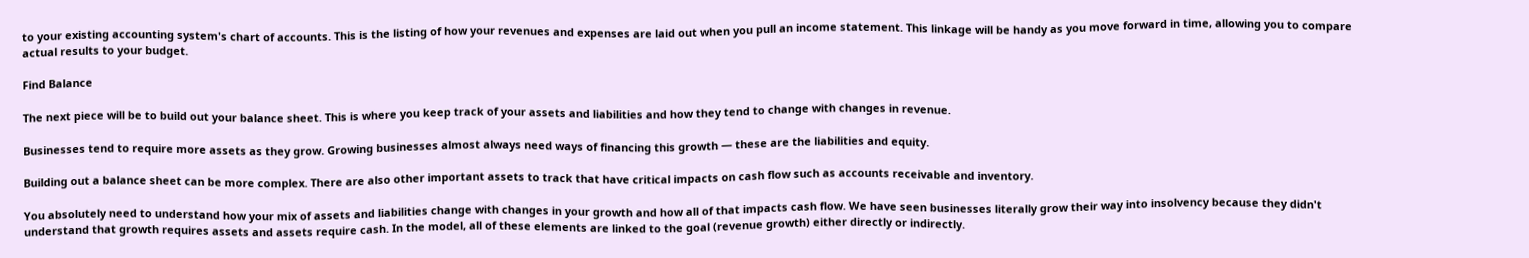to your existing accounting system's chart of accounts. This is the listing of how your revenues and expenses are laid out when you pull an income statement. This linkage will be handy as you move forward in time, allowing you to compare actual results to your budget.

Find Balance

The next piece will be to build out your balance sheet. This is where you keep track of your assets and liabilities and how they tend to change with changes in revenue.

Businesses tend to require more assets as they grow. Growing businesses almost always need ways of financing this growth — these are the liabilities and equity.

Building out a balance sheet can be more complex. There are also other important assets to track that have critical impacts on cash flow such as accounts receivable and inventory.

You absolutely need to understand how your mix of assets and liabilities change with changes in your growth and how all of that impacts cash flow. We have seen businesses literally grow their way into insolvency because they didn't understand that growth requires assets and assets require cash. In the model, all of these elements are linked to the goal (revenue growth) either directly or indirectly.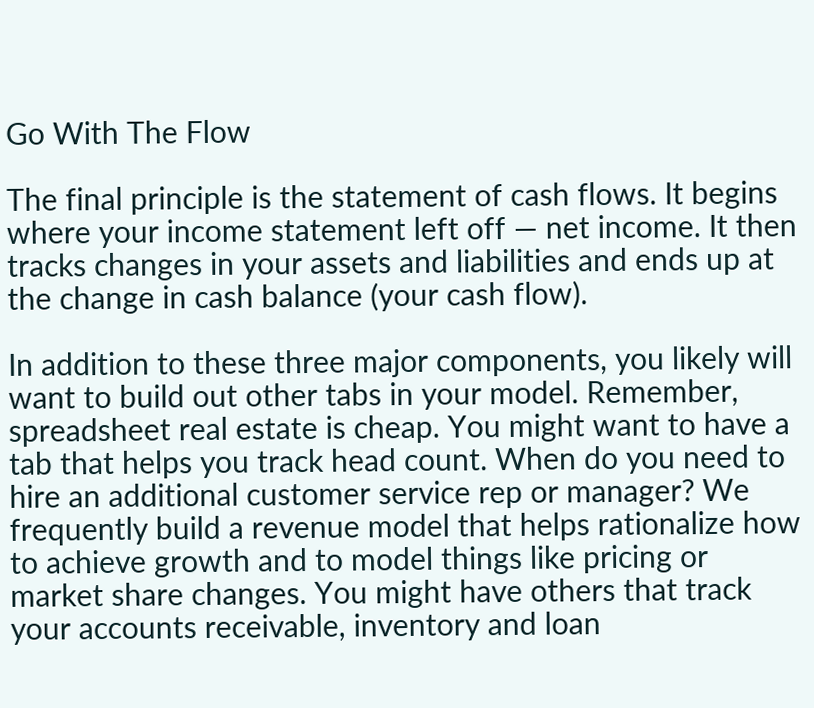Go With The Flow

The final principle is the statement of cash flows. It begins where your income statement left off — net income. It then tracks changes in your assets and liabilities and ends up at the change in cash balance (your cash flow).

In addition to these three major components, you likely will want to build out other tabs in your model. Remember, spreadsheet real estate is cheap. You might want to have a tab that helps you track head count. When do you need to hire an additional customer service rep or manager? We frequently build a revenue model that helps rationalize how to achieve growth and to model things like pricing or market share changes. You might have others that track your accounts receivable, inventory and loan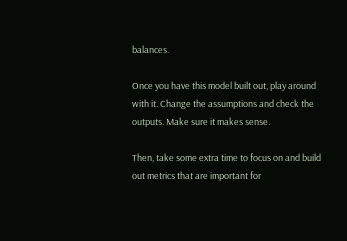balances.

Once you have this model built out, play around with it. Change the assumptions and check the outputs. Make sure it makes sense.

Then, take some extra time to focus on and build out metrics that are important for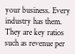your business. Every industry has them. They are key ratios such as revenue per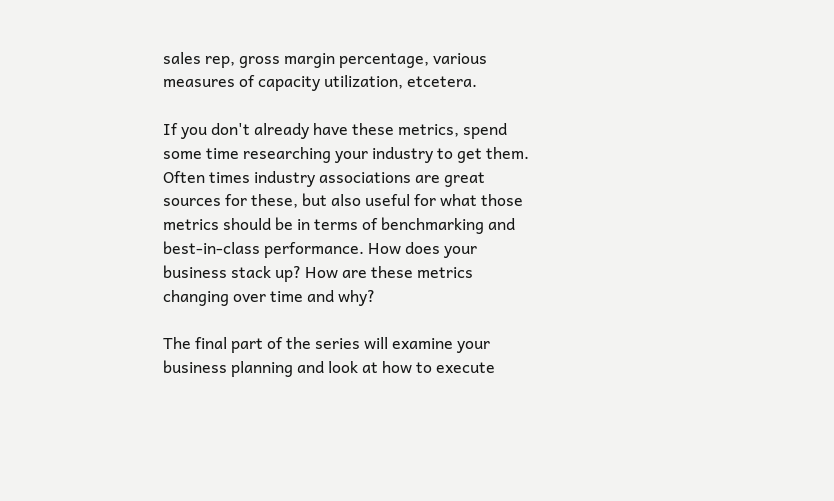sales rep, gross margin percentage, various measures of capacity utilization, etcetera.

If you don't already have these metrics, spend some time researching your industry to get them. Often times industry associations are great sources for these, but also useful for what those metrics should be in terms of benchmarking and best-in-class performance. How does your business stack up? How are these metrics changing over time and why?

The final part of the series will examine your business planning and look at how to execute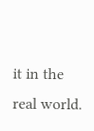it in the real world.